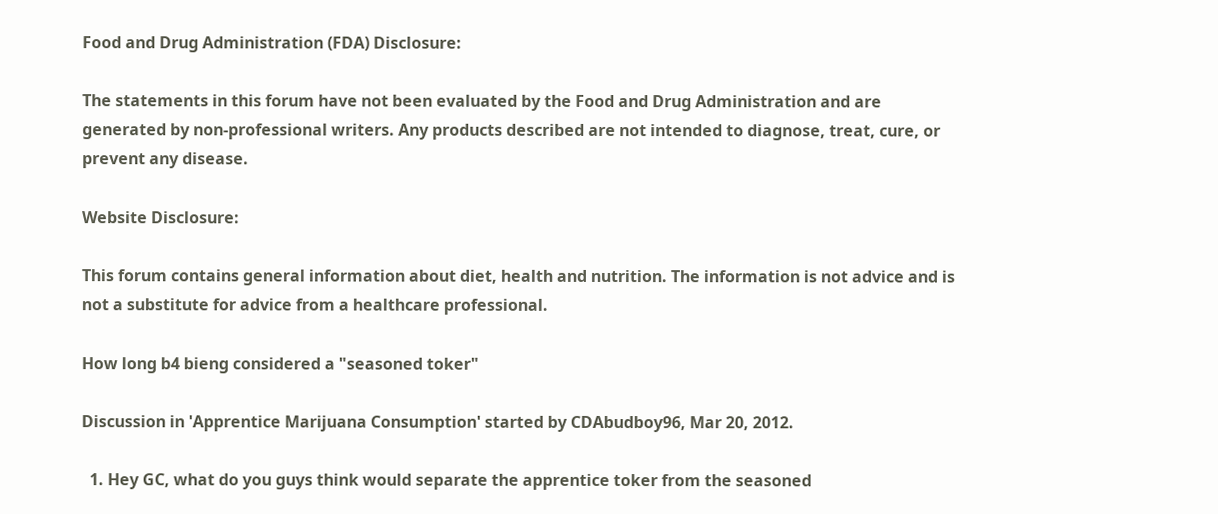Food and Drug Administration (FDA) Disclosure:

The statements in this forum have not been evaluated by the Food and Drug Administration and are generated by non-professional writers. Any products described are not intended to diagnose, treat, cure, or prevent any disease.

Website Disclosure:

This forum contains general information about diet, health and nutrition. The information is not advice and is not a substitute for advice from a healthcare professional.

How long b4 bieng considered a "seasoned toker"

Discussion in 'Apprentice Marijuana Consumption' started by CDAbudboy96, Mar 20, 2012.

  1. Hey GC, what do you guys think would separate the apprentice toker from the seasoned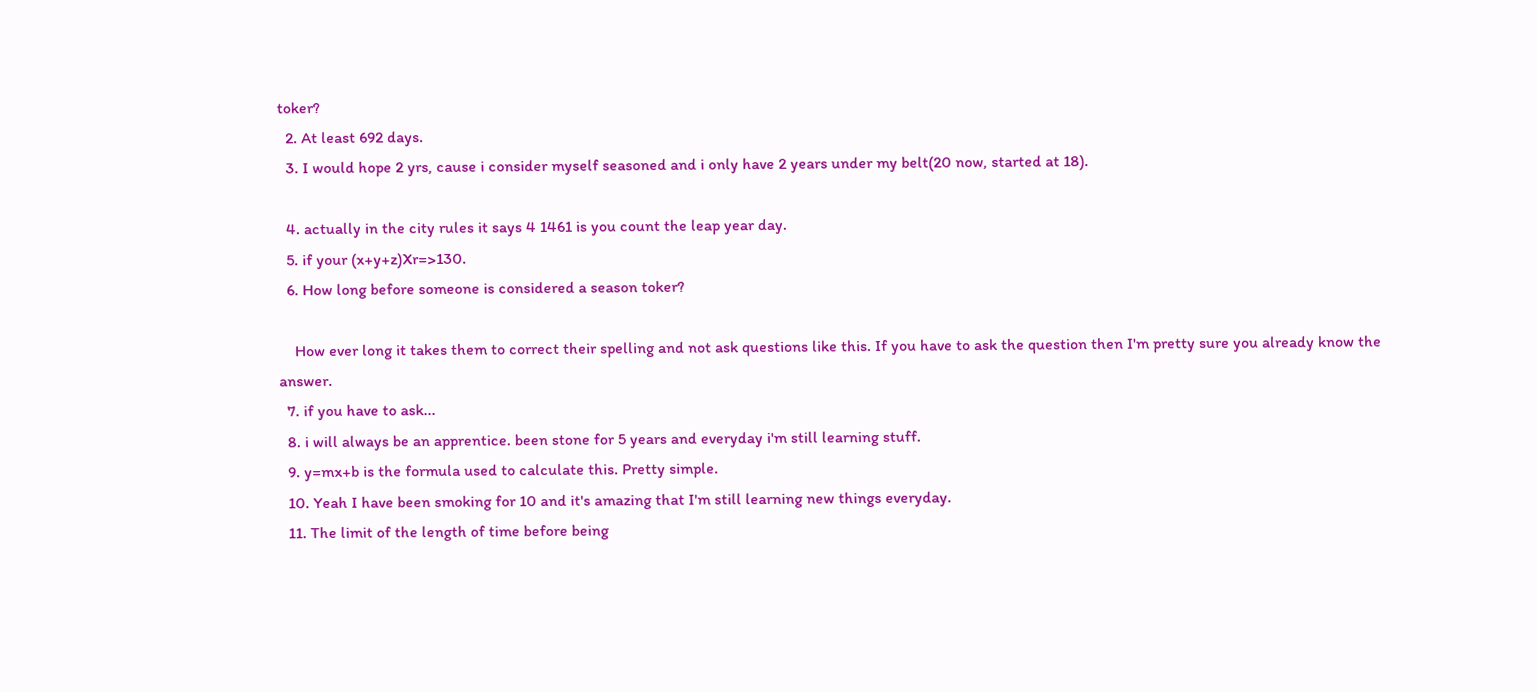toker?
  2. At least 692 days.
  3. I would hope 2 yrs, cause i consider myself seasoned and i only have 2 years under my belt(20 now, started at 18).

  4. actually in the city rules it says 4 1461 is you count the leap year day.
  5. if your (x+y+z)Xr=>130.
  6. How long before someone is considered a season toker?

    How ever long it takes them to correct their spelling and not ask questions like this. If you have to ask the question then I'm pretty sure you already know the answer.
  7. if you have to ask...
  8. i will always be an apprentice. been stone for 5 years and everyday i'm still learning stuff.
  9. y=mx+b is the formula used to calculate this. Pretty simple.
  10. Yeah I have been smoking for 10 and it's amazing that I'm still learning new things everyday.
  11. The limit of the length of time before being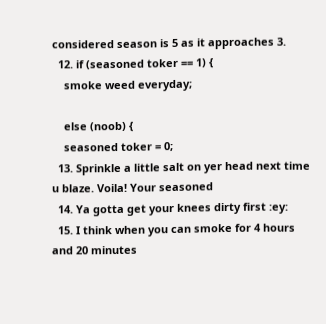considered season is 5 as it approaches 3.
  12. if (seasoned toker == 1) {
    smoke weed everyday;

    else (noob) {
    seasoned toker = 0;
  13. Sprinkle a little salt on yer head next time u blaze. Voila! Your seasoned
  14. Ya gotta get your knees dirty first :ey:
  15. I think when you can smoke for 4 hours and 20 minutes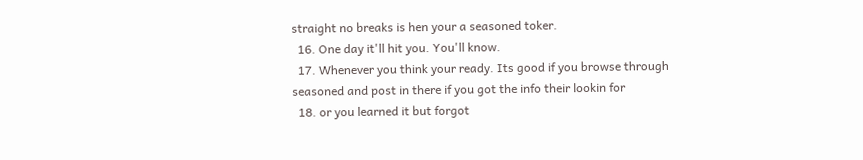straight no breaks is hen your a seasoned toker.
  16. One day it'll hit you. You'll know.
  17. Whenever you think your ready. Its good if you browse through seasoned and post in there if you got the info their lookin for
  18. or you learned it but forgot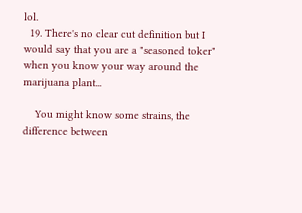lol.
  19. There's no clear cut definition but I would say that you are a "seasoned toker" when you know your way around the marijuana plant...

    You might know some strains, the difference between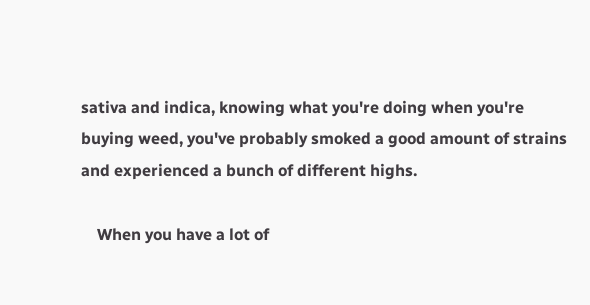sativa and indica, knowing what you're doing when you're buying weed, you've probably smoked a good amount of strains and experienced a bunch of different highs.

    When you have a lot of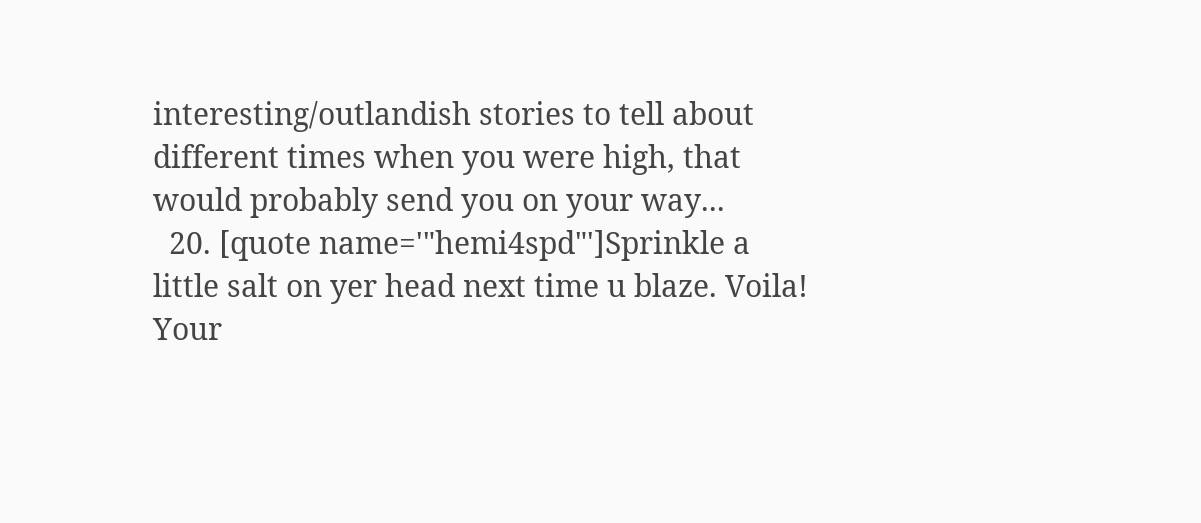interesting/outlandish stories to tell about different times when you were high, that would probably send you on your way...
  20. [quote name='"hemi4spd"']Sprinkle a little salt on yer head next time u blaze. Voila! Your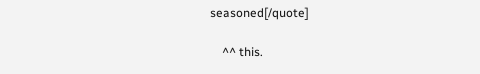seasoned[/quote]

    ^^ this.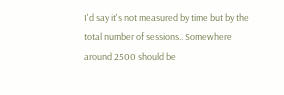I'd say it's not measured by time but by the total number of sessions.. Somewhere around 2500 should be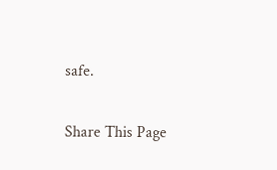safe.

Share This Page